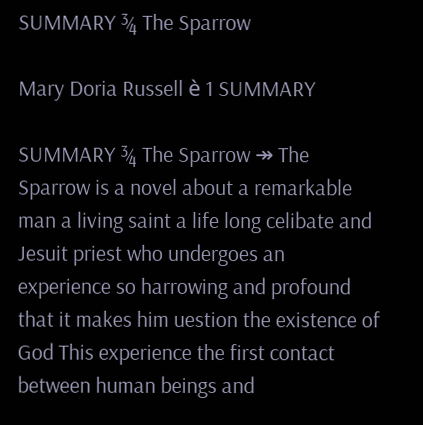SUMMARY ¾ The Sparrow

Mary Doria Russell è 1 SUMMARY

SUMMARY ¾ The Sparrow ↠ The Sparrow is a novel about a remarkable man a living saint a life long celibate and Jesuit priest who undergoes an experience so harrowing and profound that it makes him uestion the existence of God This experience the first contact between human beings and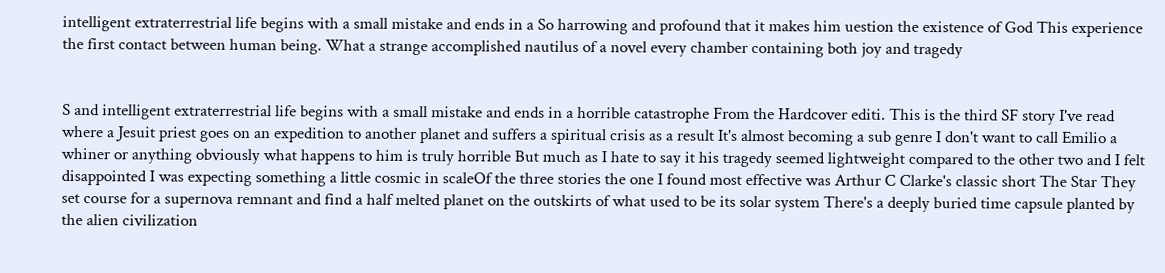intelligent extraterrestrial life begins with a small mistake and ends in a So harrowing and profound that it makes him uestion the existence of God This experience the first contact between human being. What a strange accomplished nautilus of a novel every chamber containing both joy and tragedy


S and intelligent extraterrestrial life begins with a small mistake and ends in a horrible catastrophe From the Hardcover editi. This is the third SF story I've read where a Jesuit priest goes on an expedition to another planet and suffers a spiritual crisis as a result It's almost becoming a sub genre I don't want to call Emilio a whiner or anything obviously what happens to him is truly horrible But much as I hate to say it his tragedy seemed lightweight compared to the other two and I felt disappointed I was expecting something a little cosmic in scaleOf the three stories the one I found most effective was Arthur C Clarke's classic short The Star They set course for a supernova remnant and find a half melted planet on the outskirts of what used to be its solar system There's a deeply buried time capsule planted by the alien civilization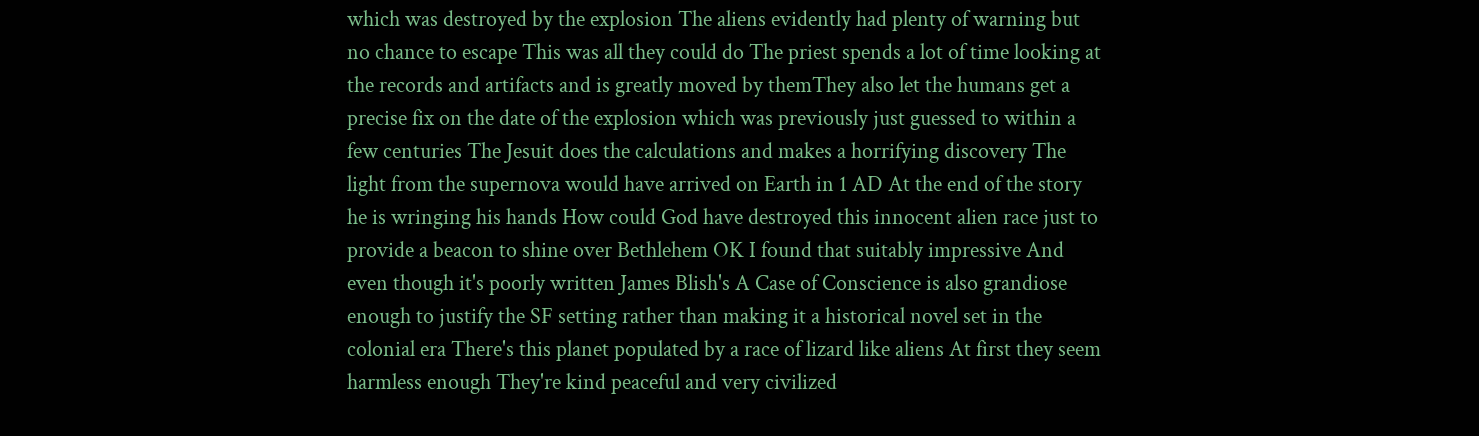which was destroyed by the explosion The aliens evidently had plenty of warning but no chance to escape This was all they could do The priest spends a lot of time looking at the records and artifacts and is greatly moved by themThey also let the humans get a precise fix on the date of the explosion which was previously just guessed to within a few centuries The Jesuit does the calculations and makes a horrifying discovery The light from the supernova would have arrived on Earth in 1 AD At the end of the story he is wringing his hands How could God have destroyed this innocent alien race just to provide a beacon to shine over Bethlehem OK I found that suitably impressive And even though it's poorly written James Blish's A Case of Conscience is also grandiose enough to justify the SF setting rather than making it a historical novel set in the colonial era There's this planet populated by a race of lizard like aliens At first they seem harmless enough They're kind peaceful and very civilized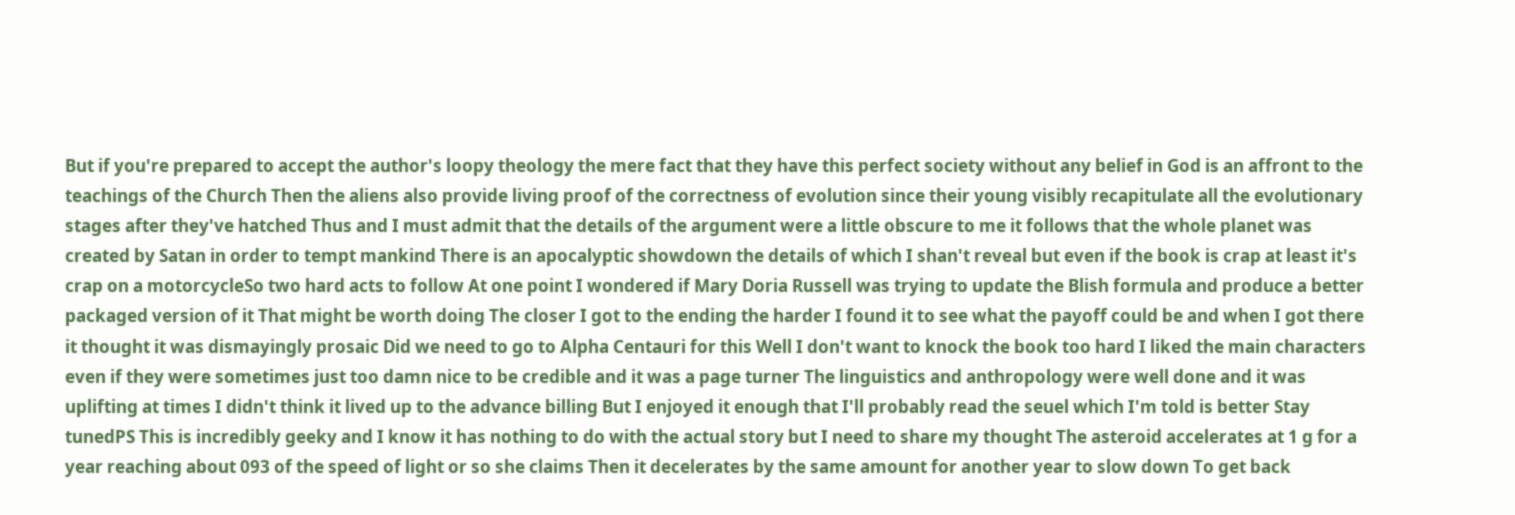But if you're prepared to accept the author's loopy theology the mere fact that they have this perfect society without any belief in God is an affront to the teachings of the Church Then the aliens also provide living proof of the correctness of evolution since their young visibly recapitulate all the evolutionary stages after they've hatched Thus and I must admit that the details of the argument were a little obscure to me it follows that the whole planet was created by Satan in order to tempt mankind There is an apocalyptic showdown the details of which I shan't reveal but even if the book is crap at least it's crap on a motorcycleSo two hard acts to follow At one point I wondered if Mary Doria Russell was trying to update the Blish formula and produce a better packaged version of it That might be worth doing The closer I got to the ending the harder I found it to see what the payoff could be and when I got there it thought it was dismayingly prosaic Did we need to go to Alpha Centauri for this Well I don't want to knock the book too hard I liked the main characters even if they were sometimes just too damn nice to be credible and it was a page turner The linguistics and anthropology were well done and it was uplifting at times I didn't think it lived up to the advance billing But I enjoyed it enough that I'll probably read the seuel which I'm told is better Stay tunedPS This is incredibly geeky and I know it has nothing to do with the actual story but I need to share my thought The asteroid accelerates at 1 g for a year reaching about 093 of the speed of light or so she claims Then it decelerates by the same amount for another year to slow down To get back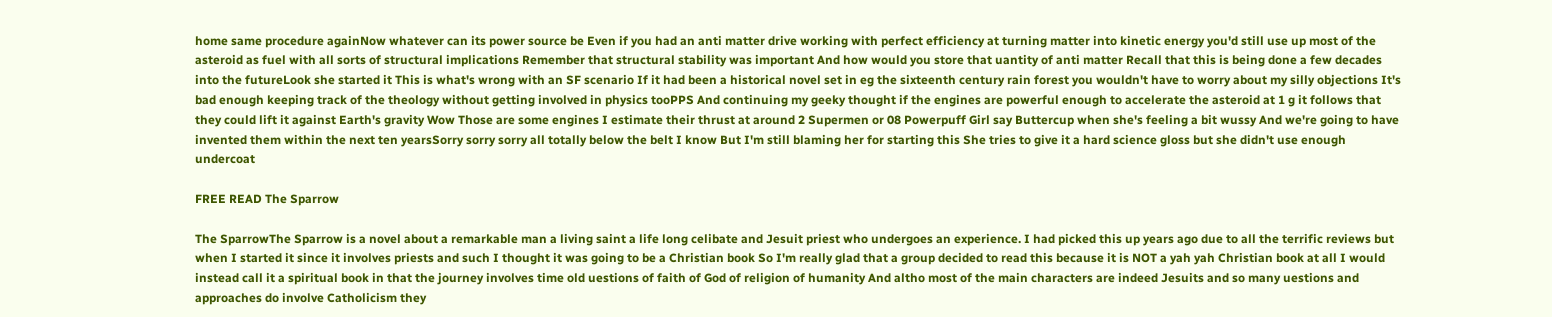home same procedure againNow whatever can its power source be Even if you had an anti matter drive working with perfect efficiency at turning matter into kinetic energy you'd still use up most of the asteroid as fuel with all sorts of structural implications Remember that structural stability was important And how would you store that uantity of anti matter Recall that this is being done a few decades into the futureLook she started it This is what's wrong with an SF scenario If it had been a historical novel set in eg the sixteenth century rain forest you wouldn't have to worry about my silly objections It's bad enough keeping track of the theology without getting involved in physics tooPPS And continuing my geeky thought if the engines are powerful enough to accelerate the asteroid at 1 g it follows that they could lift it against Earth's gravity Wow Those are some engines I estimate their thrust at around 2 Supermen or 08 Powerpuff Girl say Buttercup when she's feeling a bit wussy And we're going to have invented them within the next ten yearsSorry sorry sorry all totally below the belt I know But I'm still blaming her for starting this She tries to give it a hard science gloss but she didn't use enough undercoat

FREE READ The Sparrow

The SparrowThe Sparrow is a novel about a remarkable man a living saint a life long celibate and Jesuit priest who undergoes an experience. I had picked this up years ago due to all the terrific reviews but when I started it since it involves priests and such I thought it was going to be a Christian book So I'm really glad that a group decided to read this because it is NOT a yah yah Christian book at all I would instead call it a spiritual book in that the journey involves time old uestions of faith of God of religion of humanity And altho most of the main characters are indeed Jesuits and so many uestions and approaches do involve Catholicism they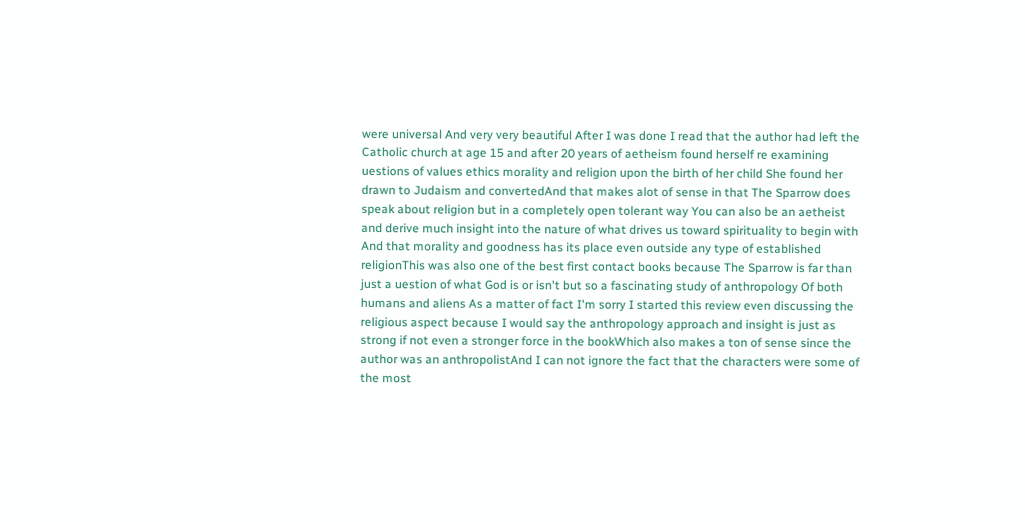were universal And very very beautiful After I was done I read that the author had left the Catholic church at age 15 and after 20 years of aetheism found herself re examining uestions of values ethics morality and religion upon the birth of her child She found her drawn to Judaism and convertedAnd that makes alot of sense in that The Sparrow does speak about religion but in a completely open tolerant way You can also be an aetheist and derive much insight into the nature of what drives us toward spirituality to begin with And that morality and goodness has its place even outside any type of established religionThis was also one of the best first contact books because The Sparrow is far than just a uestion of what God is or isn't but so a fascinating study of anthropology Of both humans and aliens As a matter of fact I'm sorry I started this review even discussing the religious aspect because I would say the anthropology approach and insight is just as strong if not even a stronger force in the bookWhich also makes a ton of sense since the author was an anthropolistAnd I can not ignore the fact that the characters were some of the most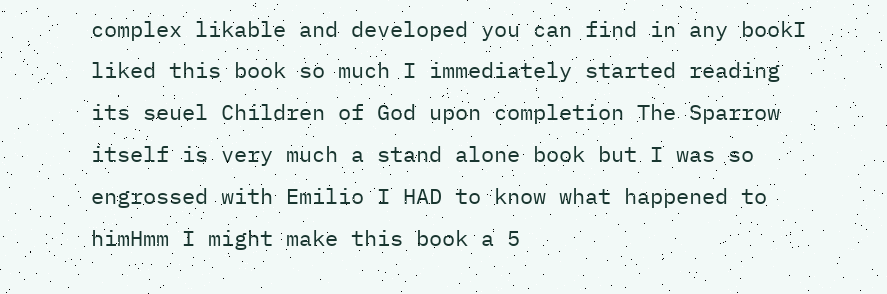complex likable and developed you can find in any bookI liked this book so much I immediately started reading its seuel Children of God upon completion The Sparrow itself is very much a stand alone book but I was so engrossed with Emilio I HAD to know what happened to himHmm I might make this book a 5